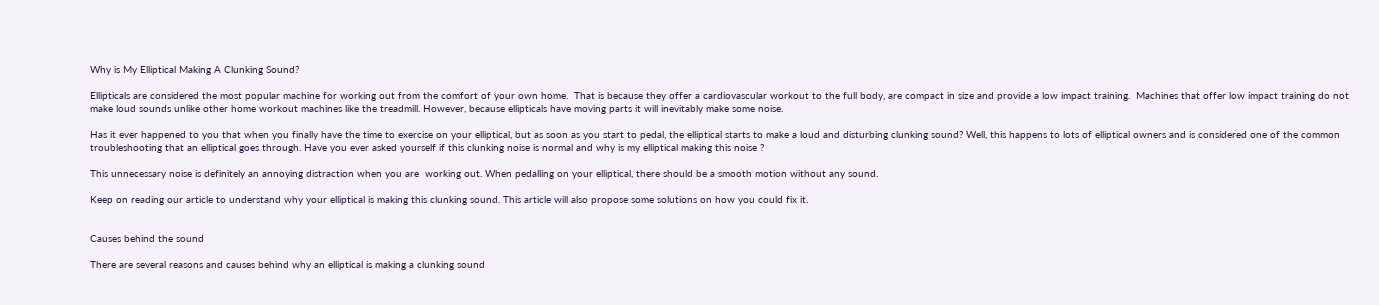Why is My Elliptical Making A Clunking Sound?

Ellipticals are considered the most popular machine for working out from the comfort of your own home.  That is because they offer a cardiovascular workout to the full body, are compact in size and provide a low impact training.  Machines that offer low impact training do not make loud sounds unlike other home workout machines like the treadmill. However, because ellipticals have moving parts it will inevitably make some noise.

Has it ever happened to you that when you finally have the time to exercise on your elliptical, but as soon as you start to pedal, the elliptical starts to make a loud and disturbing clunking sound? Well, this happens to lots of elliptical owners and is considered one of the common troubleshooting that an elliptical goes through. Have you ever asked yourself if this clunking noise is normal and why is my elliptical making this noise ?

This unnecessary noise is definitely an annoying distraction when you are  working out. When pedalling on your elliptical, there should be a smooth motion without any sound.

Keep on reading our article to understand why your elliptical is making this clunking sound. This article will also propose some solutions on how you could fix it.


Causes behind the sound

There are several reasons and causes behind why an elliptical is making a clunking sound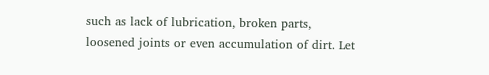such as lack of lubrication, broken parts, loosened joints or even accumulation of dirt. Let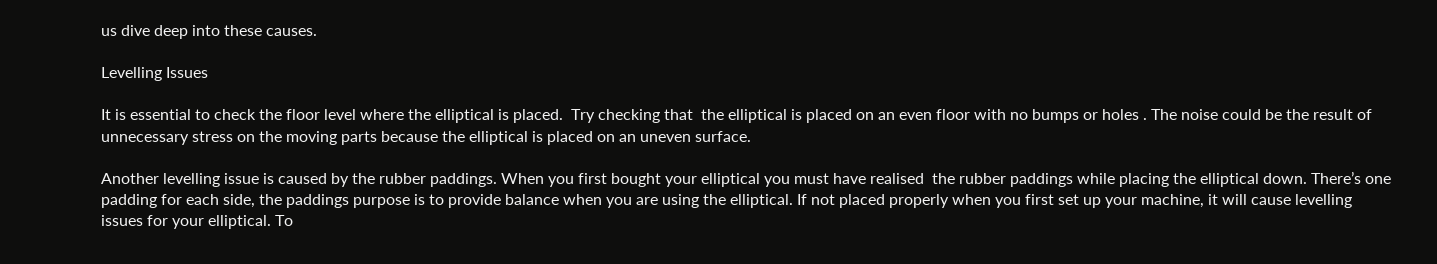us dive deep into these causes.

Levelling Issues

It is essential to check the floor level where the elliptical is placed.  Try checking that  the elliptical is placed on an even floor with no bumps or holes . The noise could be the result of  unnecessary stress on the moving parts because the elliptical is placed on an uneven surface.

Another levelling issue is caused by the rubber paddings. When you first bought your elliptical you must have realised  the rubber paddings while placing the elliptical down. There’s one padding for each side, the paddings purpose is to provide balance when you are using the elliptical. If not placed properly when you first set up your machine, it will cause levelling issues for your elliptical. To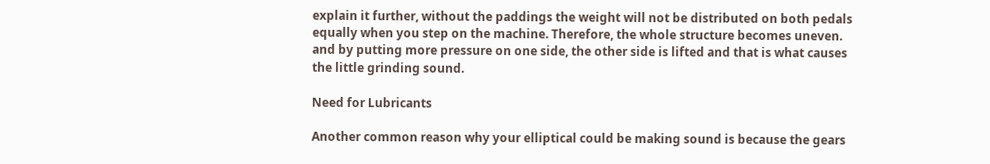explain it further, without the paddings the weight will not be distributed on both pedals equally when you step on the machine. Therefore, the whole structure becomes uneven. and by putting more pressure on one side, the other side is lifted and that is what causes the little grinding sound.

Need for Lubricants

Another common reason why your elliptical could be making sound is because the gears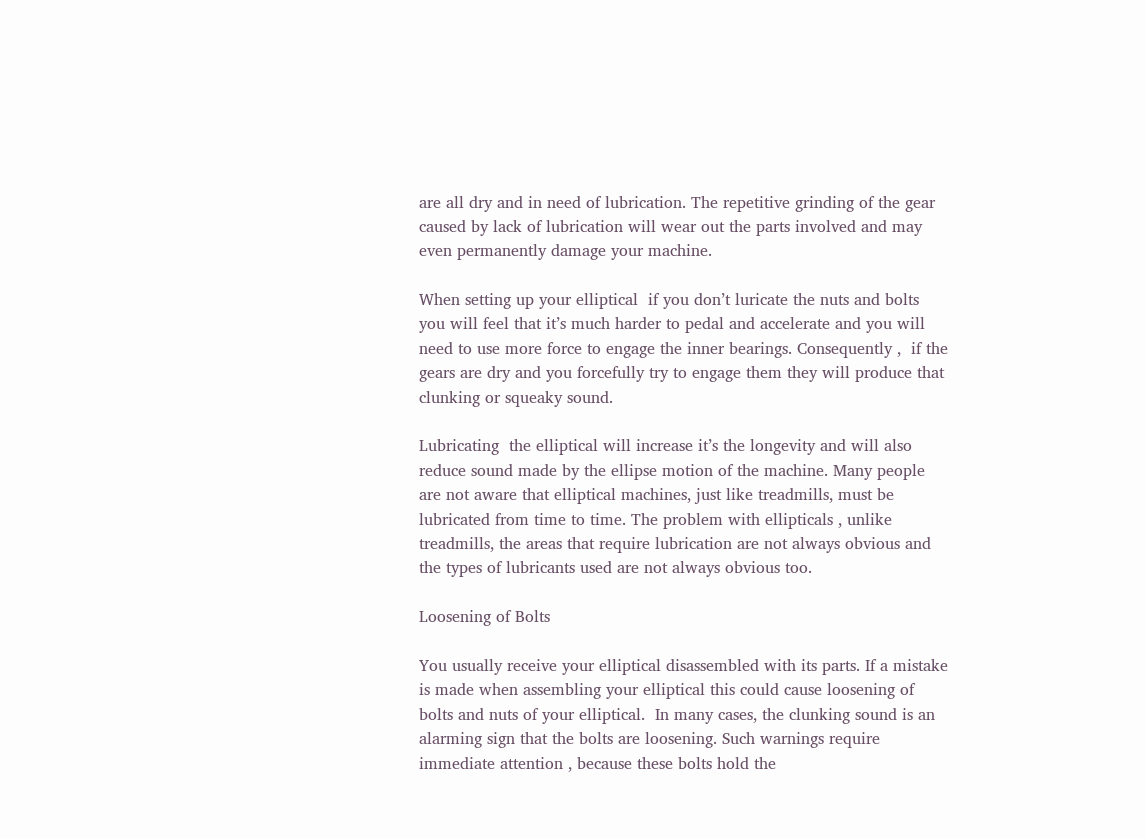are all dry and in need of lubrication. The repetitive grinding of the gear caused by lack of lubrication will wear out the parts involved and may even permanently damage your machine.

When setting up your elliptical  if you don’t luricate the nuts and bolts you will feel that it’s much harder to pedal and accelerate and you will need to use more force to engage the inner bearings. Consequently ,  if the gears are dry and you forcefully try to engage them they will produce that clunking or squeaky sound.

Lubricating  the elliptical will increase it’s the longevity and will also reduce sound made by the ellipse motion of the machine. Many people are not aware that elliptical machines, just like treadmills, must be lubricated from time to time. The problem with ellipticals , unlike treadmills, the areas that require lubrication are not always obvious and the types of lubricants used are not always obvious too.

Loosening of Bolts

You usually receive your elliptical disassembled with its parts. If a mistake is made when assembling your elliptical this could cause loosening of bolts and nuts of your elliptical.  In many cases, the clunking sound is an alarming sign that the bolts are loosening. Such warnings require immediate attention , because these bolts hold the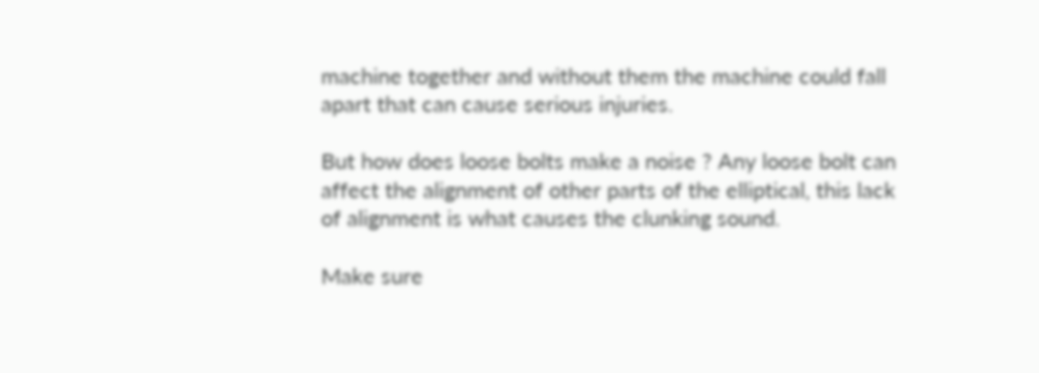machine together and without them the machine could fall apart that can cause serious injuries.

But how does loose bolts make a noise ? Any loose bolt can affect the alignment of other parts of the elliptical, this lack of alignment is what causes the clunking sound.

Make sure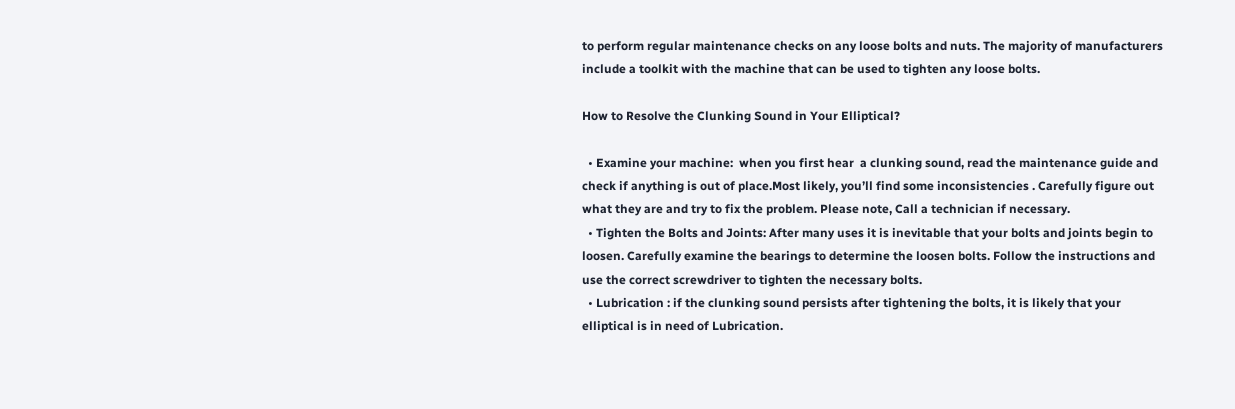to perform regular maintenance checks on any loose bolts and nuts. The majority of manufacturers include a toolkit with the machine that can be used to tighten any loose bolts.

How to Resolve the Clunking Sound in Your Elliptical?

  • Examine your machine:  when you first hear  a clunking sound, read the maintenance guide and check if anything is out of place.Most likely, you’ll find some inconsistencies . Carefully figure out what they are and try to fix the problem. Please note, Call a technician if necessary.
  • Tighten the Bolts and Joints: After many uses it is inevitable that your bolts and joints begin to loosen. Carefully examine the bearings to determine the loosen bolts. Follow the instructions and use the correct screwdriver to tighten the necessary bolts.
  • Lubrication : if the clunking sound persists after tightening the bolts, it is likely that your elliptical is in need of Lubrication.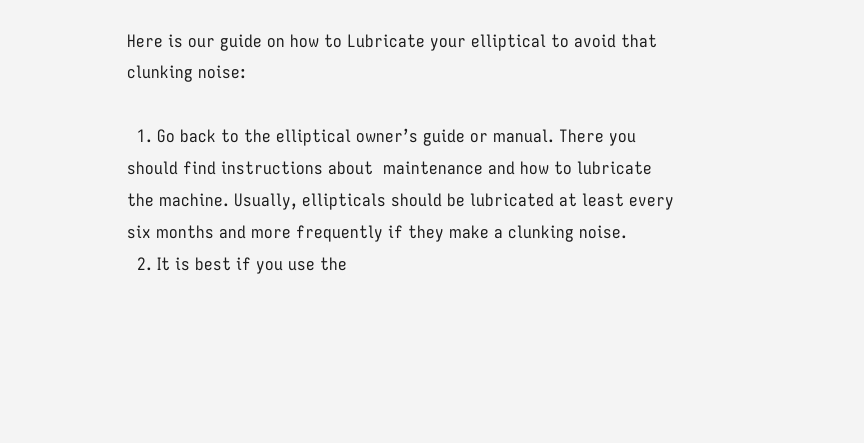Here is our guide on how to Lubricate your elliptical to avoid that clunking noise:

  1. Go back to the elliptical owner’s guide or manual. There you should find instructions about  maintenance and how to lubricate the machine. Usually, ellipticals should be lubricated at least every six months and more frequently if they make a clunking noise.
  2. It is best if you use the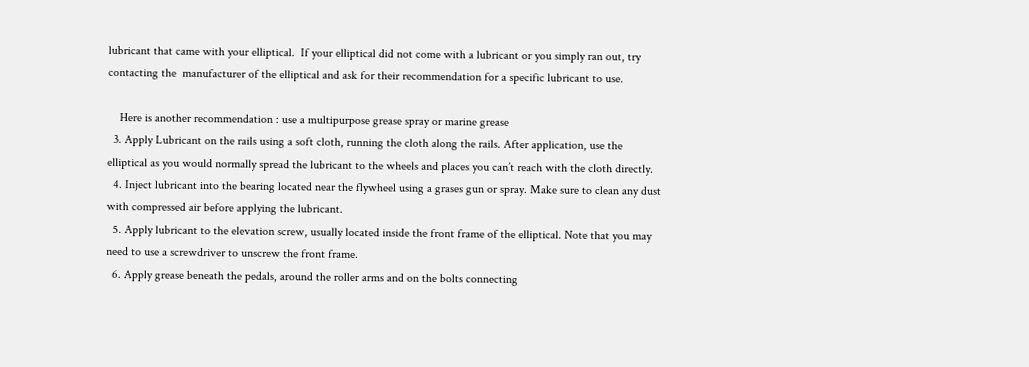lubricant that came with your elliptical.  If your elliptical did not come with a lubricant or you simply ran out, try contacting the  manufacturer of the elliptical and ask for their recommendation for a specific lubricant to use.

    Here is another recommendation : use a multipurpose grease spray or marine grease
  3. Apply Lubricant on the rails using a soft cloth, running the cloth along the rails. After application, use the elliptical as you would normally spread the lubricant to the wheels and places you can’t reach with the cloth directly.
  4. Inject lubricant into the bearing located near the flywheel using a grases gun or spray. Make sure to clean any dust with compressed air before applying the lubricant.
  5. Apply lubricant to the elevation screw, usually located inside the front frame of the elliptical. Note that you may need to use a screwdriver to unscrew the front frame.
  6. Apply grease beneath the pedals, around the roller arms and on the bolts connecting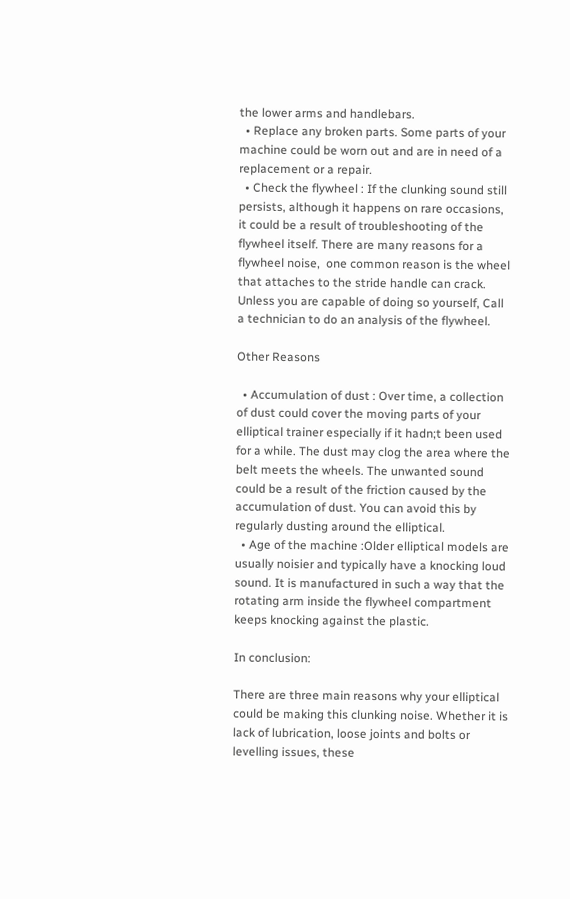the lower arms and handlebars.
  • Replace any broken parts. Some parts of your machine could be worn out and are in need of a replacement or a repair.
  • Check the flywheel : If the clunking sound still persists, although it happens on rare occasions, it could be a result of troubleshooting of the flywheel itself. There are many reasons for a flywheel noise,  one common reason is the wheel that attaches to the stride handle can crack. Unless you are capable of doing so yourself, Call a technician to do an analysis of the flywheel.

Other Reasons

  • Accumulation of dust : Over time, a collection of dust could cover the moving parts of your elliptical trainer especially if it hadn;t been used for a while. The dust may clog the area where the belt meets the wheels. The unwanted sound could be a result of the friction caused by the accumulation of dust. You can avoid this by regularly dusting around the elliptical.
  • Age of the machine :Older elliptical models are usually noisier and typically have a knocking loud sound. It is manufactured in such a way that the rotating arm inside the flywheel compartment keeps knocking against the plastic.

In conclusion:

There are three main reasons why your elliptical could be making this clunking noise. Whether it is lack of lubrication, loose joints and bolts or levelling issues, these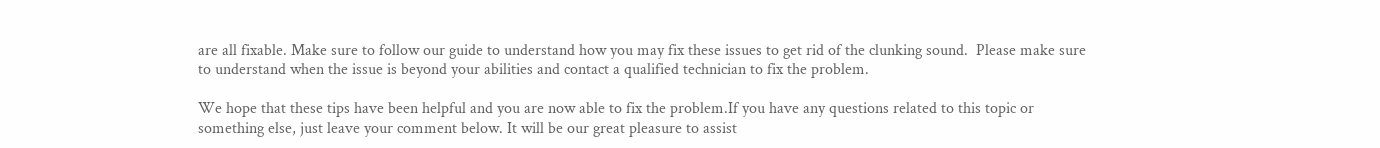are all fixable. Make sure to follow our guide to understand how you may fix these issues to get rid of the clunking sound.  Please make sure to understand when the issue is beyond your abilities and contact a qualified technician to fix the problem.

We hope that these tips have been helpful and you are now able to fix the problem.If you have any questions related to this topic or something else, just leave your comment below. It will be our great pleasure to assist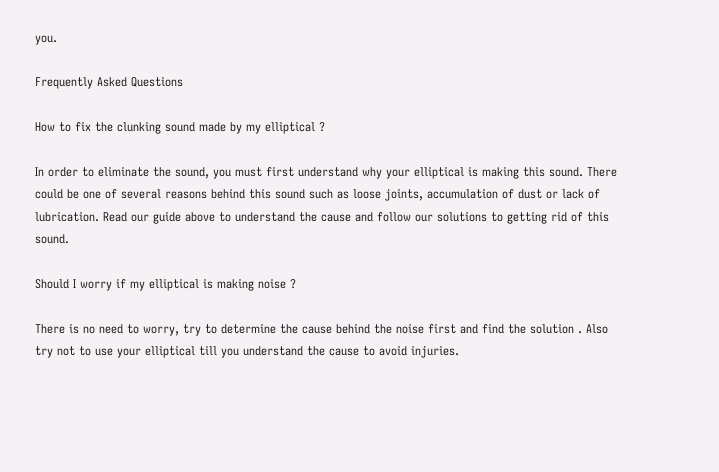you.

Frequently Asked Questions

How to fix the clunking sound made by my elliptical ?

In order to eliminate the sound, you must first understand why your elliptical is making this sound. There could be one of several reasons behind this sound such as loose joints, accumulation of dust or lack of lubrication. Read our guide above to understand the cause and follow our solutions to getting rid of this sound.

Should I worry if my elliptical is making noise ?

There is no need to worry, try to determine the cause behind the noise first and find the solution . Also try not to use your elliptical till you understand the cause to avoid injuries.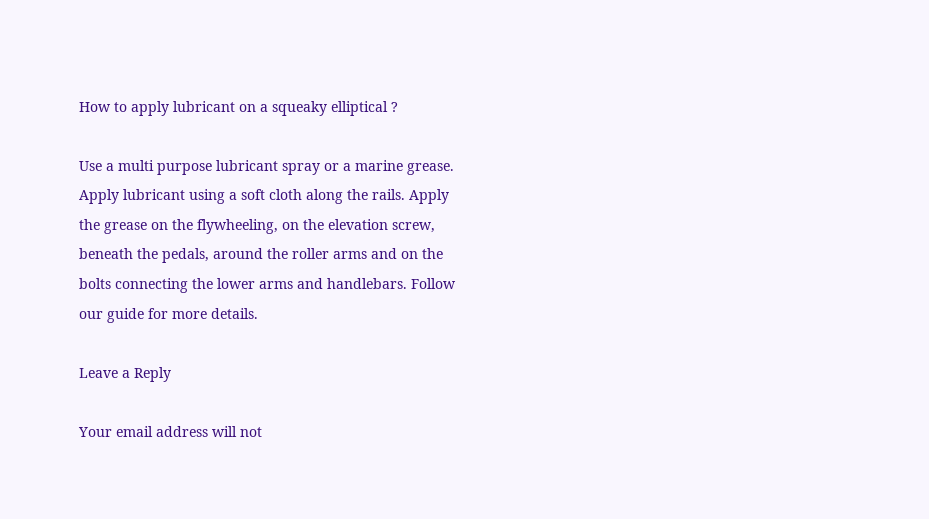How to apply lubricant on a squeaky elliptical ?

Use a multi purpose lubricant spray or a marine grease. Apply lubricant using a soft cloth along the rails. Apply the grease on the flywheeling, on the elevation screw,  beneath the pedals, around the roller arms and on the bolts connecting the lower arms and handlebars. Follow our guide for more details.

Leave a Reply

Your email address will not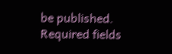be published. Required fields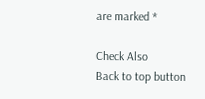are marked *

Check Also
Back to top button